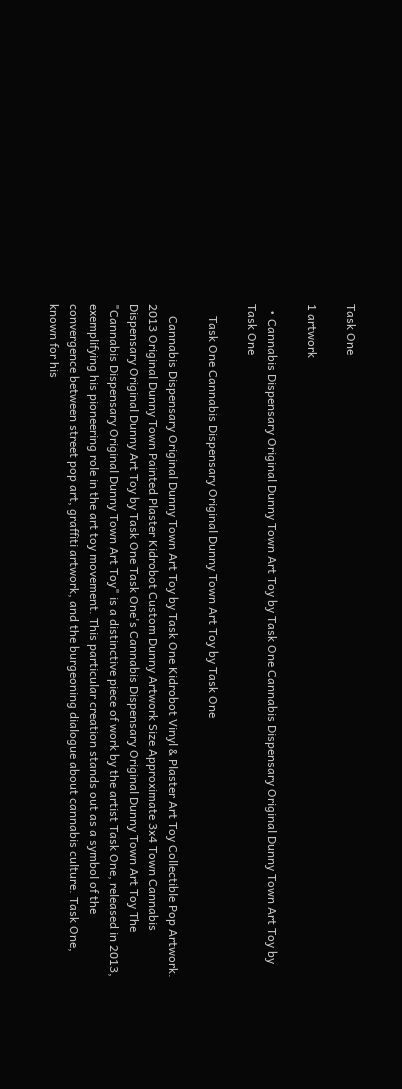Task One

1 artwork

  • Cannabis Dispensary Original Dunny Town Art Toy by Task One Cannabis Dispensary Original Dunny Town Art Toy by Task One

    Task One Cannabis Dispensary Original Dunny Town Art Toy by Task One

    Cannabis Dispensary Original Dunny Town Art Toy by Task One Kidrobot Vinyl & Plaster Art Toy Collectible Pop Artwork. 2013 Original Dunny Town Painted Plaster Kidrobot Custom Dunny Artwork Size Approximate 3x4 Town Cannabis Dispensary Original Dunny Art Toy by Task One Task One's Cannabis Dispensary Original Dunny Town Art Toy The "Cannabis Dispensary Original Dunny Town Art Toy" is a distinctive piece of work by the artist Task One, released in 2013, exemplifying his pioneering role in the art toy movement. This particular creation stands out as a symbol of the convergence between street pop art, graffiti artwork, and the burgeoning dialogue about cannabis culture. Task One, known for his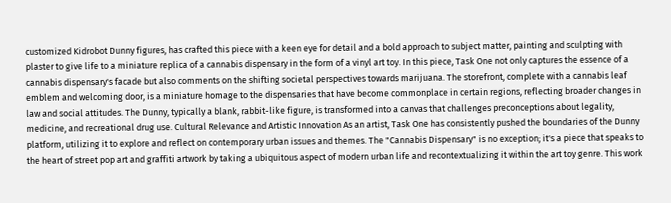customized Kidrobot Dunny figures, has crafted this piece with a keen eye for detail and a bold approach to subject matter, painting and sculpting with plaster to give life to a miniature replica of a cannabis dispensary in the form of a vinyl art toy. In this piece, Task One not only captures the essence of a cannabis dispensary's facade but also comments on the shifting societal perspectives towards marijuana. The storefront, complete with a cannabis leaf emblem and welcoming door, is a miniature homage to the dispensaries that have become commonplace in certain regions, reflecting broader changes in law and social attitudes. The Dunny, typically a blank, rabbit-like figure, is transformed into a canvas that challenges preconceptions about legality, medicine, and recreational drug use. Cultural Relevance and Artistic Innovation As an artist, Task One has consistently pushed the boundaries of the Dunny platform, utilizing it to explore and reflect on contemporary urban issues and themes. The "Cannabis Dispensary" is no exception; it's a piece that speaks to the heart of street pop art and graffiti artwork by taking a ubiquitous aspect of modern urban life and recontextualizing it within the art toy genre. This work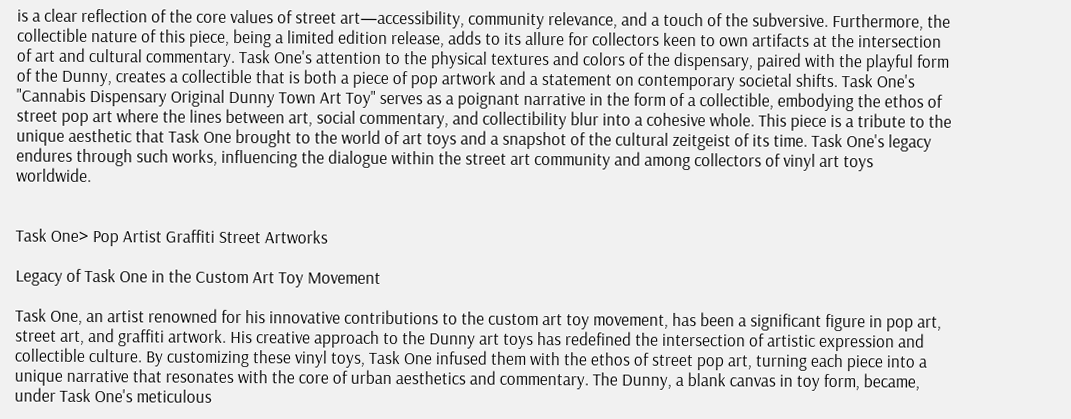is a clear reflection of the core values of street art—accessibility, community relevance, and a touch of the subversive. Furthermore, the collectible nature of this piece, being a limited edition release, adds to its allure for collectors keen to own artifacts at the intersection of art and cultural commentary. Task One's attention to the physical textures and colors of the dispensary, paired with the playful form of the Dunny, creates a collectible that is both a piece of pop artwork and a statement on contemporary societal shifts. Task One's "Cannabis Dispensary Original Dunny Town Art Toy" serves as a poignant narrative in the form of a collectible, embodying the ethos of street pop art where the lines between art, social commentary, and collectibility blur into a cohesive whole. This piece is a tribute to the unique aesthetic that Task One brought to the world of art toys and a snapshot of the cultural zeitgeist of its time. Task One's legacy endures through such works, influencing the dialogue within the street art community and among collectors of vinyl art toys worldwide.


Task One> Pop Artist Graffiti Street Artworks

Legacy of Task One in the Custom Art Toy Movement

Task One, an artist renowned for his innovative contributions to the custom art toy movement, has been a significant figure in pop art, street art, and graffiti artwork. His creative approach to the Dunny art toys has redefined the intersection of artistic expression and collectible culture. By customizing these vinyl toys, Task One infused them with the ethos of street pop art, turning each piece into a unique narrative that resonates with the core of urban aesthetics and commentary. The Dunny, a blank canvas in toy form, became, under Task One's meticulous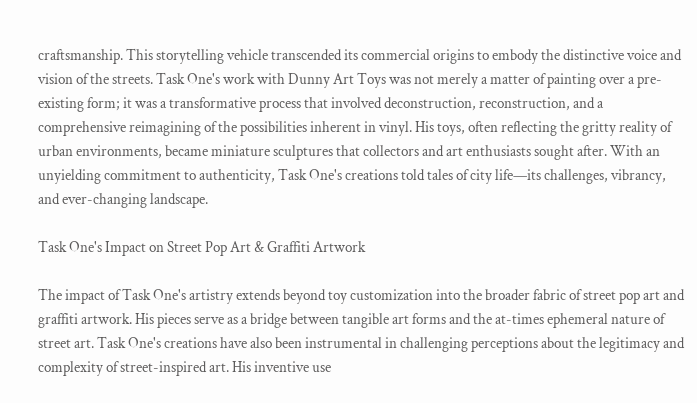craftsmanship. This storytelling vehicle transcended its commercial origins to embody the distinctive voice and vision of the streets. Task One's work with Dunny Art Toys was not merely a matter of painting over a pre-existing form; it was a transformative process that involved deconstruction, reconstruction, and a comprehensive reimagining of the possibilities inherent in vinyl. His toys, often reflecting the gritty reality of urban environments, became miniature sculptures that collectors and art enthusiasts sought after. With an unyielding commitment to authenticity, Task One's creations told tales of city life—its challenges, vibrancy, and ever-changing landscape.

Task One's Impact on Street Pop Art & Graffiti Artwork

The impact of Task One's artistry extends beyond toy customization into the broader fabric of street pop art and graffiti artwork. His pieces serve as a bridge between tangible art forms and the at-times ephemeral nature of street art. Task One's creations have also been instrumental in challenging perceptions about the legitimacy and complexity of street-inspired art. His inventive use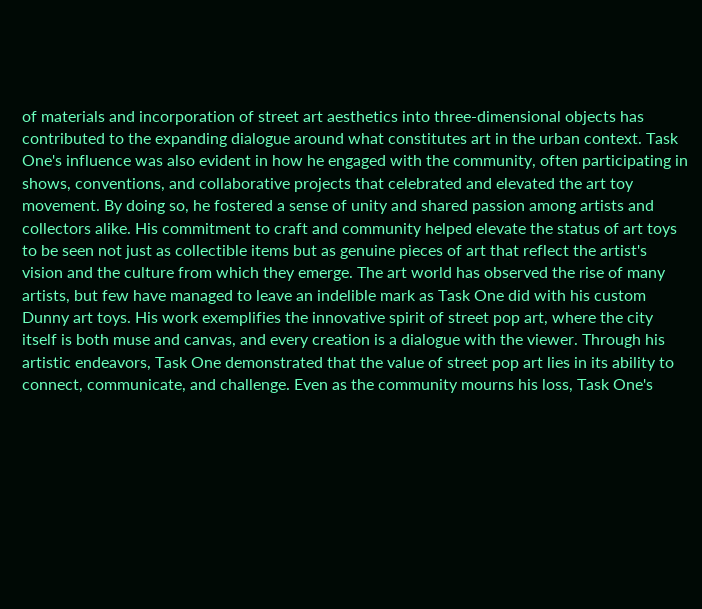of materials and incorporation of street art aesthetics into three-dimensional objects has contributed to the expanding dialogue around what constitutes art in the urban context. Task One's influence was also evident in how he engaged with the community, often participating in shows, conventions, and collaborative projects that celebrated and elevated the art toy movement. By doing so, he fostered a sense of unity and shared passion among artists and collectors alike. His commitment to craft and community helped elevate the status of art toys to be seen not just as collectible items but as genuine pieces of art that reflect the artist's vision and the culture from which they emerge. The art world has observed the rise of many artists, but few have managed to leave an indelible mark as Task One did with his custom Dunny art toys. His work exemplifies the innovative spirit of street pop art, where the city itself is both muse and canvas, and every creation is a dialogue with the viewer. Through his artistic endeavors, Task One demonstrated that the value of street pop art lies in its ability to connect, communicate, and challenge. Even as the community mourns his loss, Task One's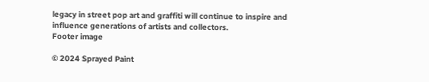legacy in street pop art and graffiti will continue to inspire and influence generations of artists and collectors.
Footer image

© 2024 Sprayed Paint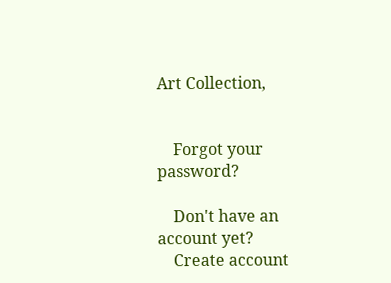Art Collection,


    Forgot your password?

    Don't have an account yet?
    Create account